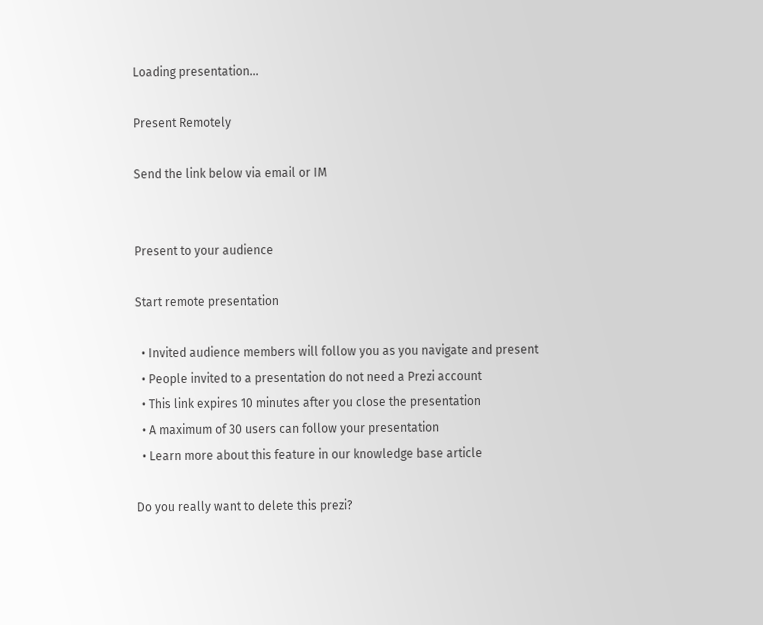Loading presentation...

Present Remotely

Send the link below via email or IM


Present to your audience

Start remote presentation

  • Invited audience members will follow you as you navigate and present
  • People invited to a presentation do not need a Prezi account
  • This link expires 10 minutes after you close the presentation
  • A maximum of 30 users can follow your presentation
  • Learn more about this feature in our knowledge base article

Do you really want to delete this prezi?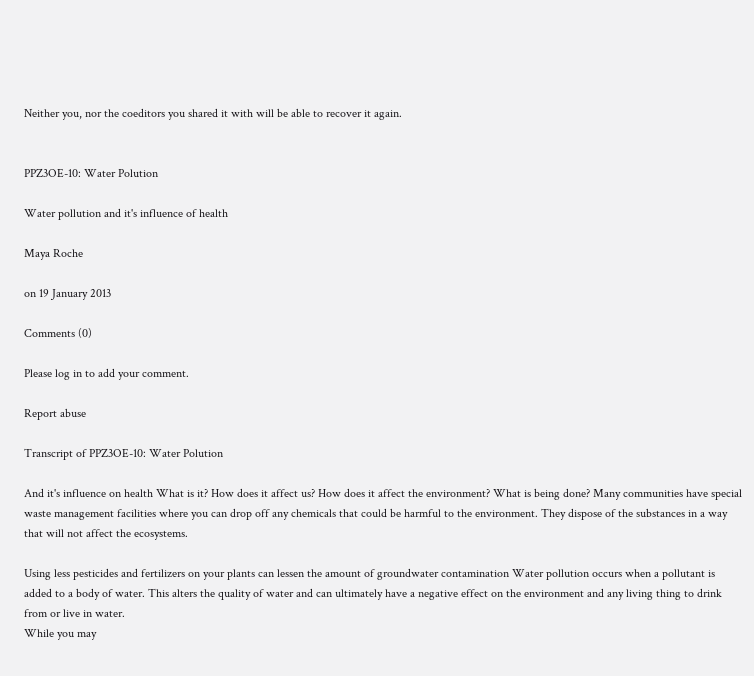Neither you, nor the coeditors you shared it with will be able to recover it again.


PPZ3OE-10: Water Polution

Water pollution and it's influence of health

Maya Roche

on 19 January 2013

Comments (0)

Please log in to add your comment.

Report abuse

Transcript of PPZ3OE-10: Water Polution

And it's influence on health What is it? How does it affect us? How does it affect the environment? What is being done? Many communities have special waste management facilities where you can drop off any chemicals that could be harmful to the environment. They dispose of the substances in a way that will not affect the ecosystems.

Using less pesticides and fertilizers on your plants can lessen the amount of groundwater contamination Water pollution occurs when a pollutant is added to a body of water. This alters the quality of water and can ultimately have a negative effect on the environment and any living thing to drink from or live in water.
While you may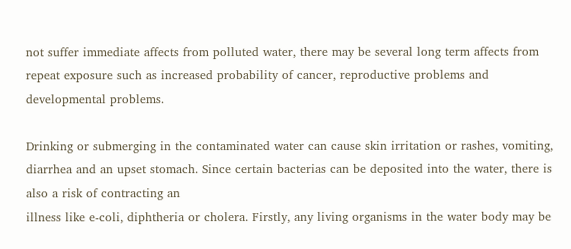not suffer immediate affects from polluted water, there may be several long term affects from repeat exposure such as increased probability of cancer, reproductive problems and developmental problems.

Drinking or submerging in the contaminated water can cause skin irritation or rashes, vomiting, diarrhea and an upset stomach. Since certain bacterias can be deposited into the water, there is also a risk of contracting an
illness like e-coli, diphtheria or cholera. Firstly, any living organisms in the water body may be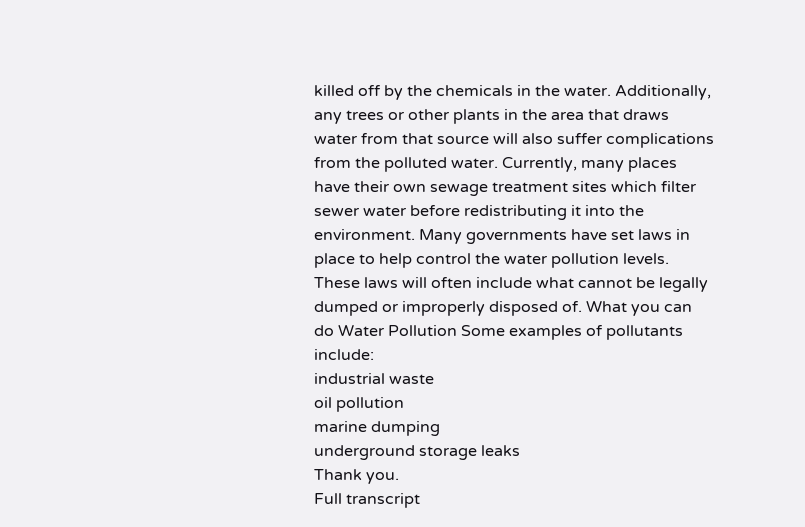killed off by the chemicals in the water. Additionally, any trees or other plants in the area that draws water from that source will also suffer complications from the polluted water. Currently, many places have their own sewage treatment sites which filter sewer water before redistributing it into the environment. Many governments have set laws in place to help control the water pollution levels. These laws will often include what cannot be legally dumped or improperly disposed of. What you can do Water Pollution Some examples of pollutants include:
industrial waste
oil pollution
marine dumping
underground storage leaks
Thank you.
Full transcript